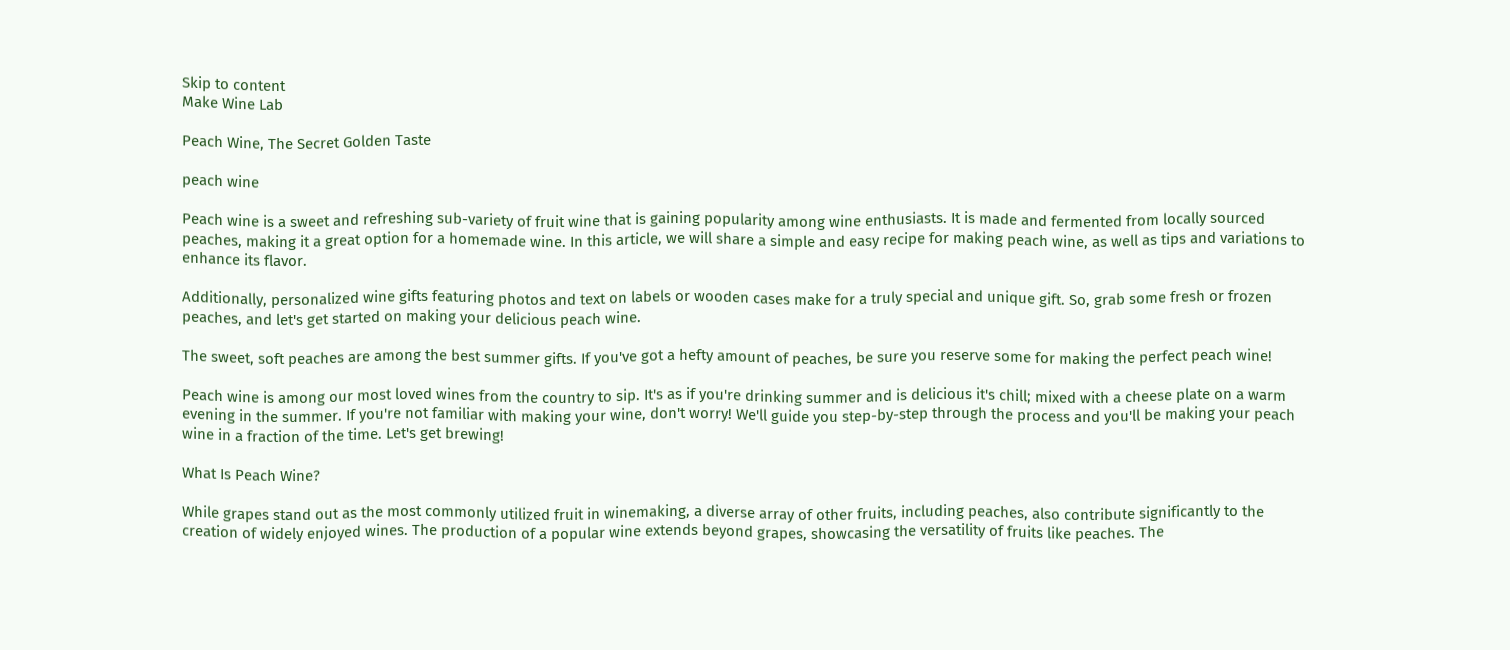Skip to content
Make Wine Lab

Peach Wine, The Secret Golden Taste

peach wine

Peach wine is a sweet and refreshing sub-variety of fruit wine that is gaining popularity among wine enthusiasts. It is made and fermented from locally sourced peaches, making it a great option for a homemade wine. In this article, we will share a simple and easy recipe for making peach wine, as well as tips and variations to enhance its flavor.

Additionally, personalized wine gifts featuring photos and text on labels or wooden cases make for a truly special and unique gift. So, grab some fresh or frozen peaches, and let's get started on making your delicious peach wine.

The sweet, soft peaches are among the best summer gifts. If you've got a hefty amount of peaches, be sure you reserve some for making the perfect peach wine!

Peach wine is among our most loved wines from the country to sip. It's as if you're drinking summer and is delicious it's chill; mixed with a cheese plate on a warm evening in the summer. If you're not familiar with making your wine, don't worry! We'll guide you step-by-step through the process and you'll be making your peach wine in a fraction of the time. Let's get brewing!

What Is Peach Wine?

While grapes stand out as the most commonly utilized fruit in winemaking, a diverse array of other fruits, including peaches, also contribute significantly to the creation of widely enjoyed wines. The production of a popular wine extends beyond grapes, showcasing the versatility of fruits like peaches. The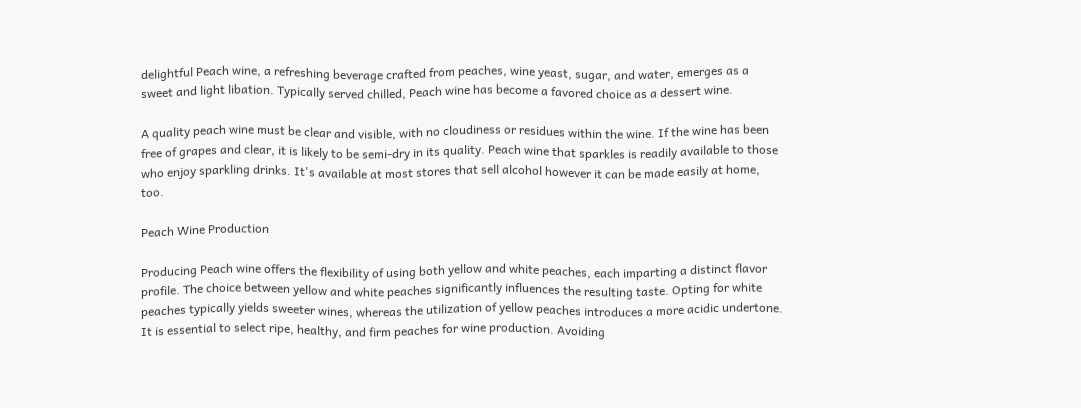delightful Peach wine, a refreshing beverage crafted from peaches, wine yeast, sugar, and water, emerges as a sweet and light libation. Typically served chilled, Peach wine has become a favored choice as a dessert wine.

A quality peach wine must be clear and visible, with no cloudiness or residues within the wine. If the wine has been free of grapes and clear, it is likely to be semi-dry in its quality. Peach wine that sparkles is readily available to those who enjoy sparkling drinks. It's available at most stores that sell alcohol however it can be made easily at home, too.

Peach Wine Production

Producing Peach wine offers the flexibility of using both yellow and white peaches, each imparting a distinct flavor profile. The choice between yellow and white peaches significantly influences the resulting taste. Opting for white peaches typically yields sweeter wines, whereas the utilization of yellow peaches introduces a more acidic undertone. It is essential to select ripe, healthy, and firm peaches for wine production. Avoiding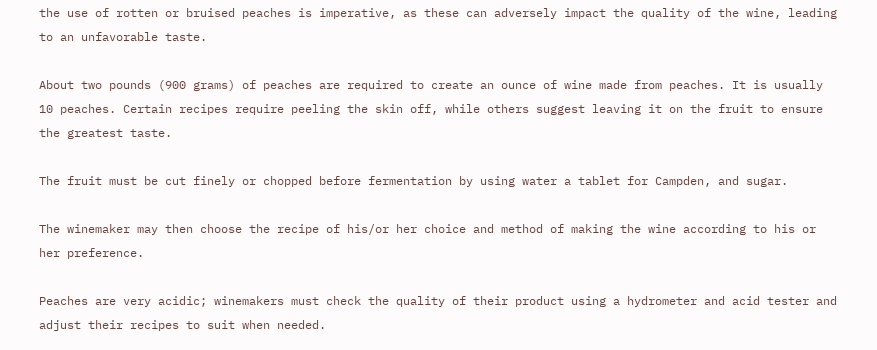the use of rotten or bruised peaches is imperative, as these can adversely impact the quality of the wine, leading to an unfavorable taste.

About two pounds (900 grams) of peaches are required to create an ounce of wine made from peaches. It is usually 10 peaches. Certain recipes require peeling the skin off, while others suggest leaving it on the fruit to ensure the greatest taste.

The fruit must be cut finely or chopped before fermentation by using water a tablet for Campden, and sugar.

The winemaker may then choose the recipe of his/or her choice and method of making the wine according to his or her preference.

Peaches are very acidic; winemakers must check the quality of their product using a hydrometer and acid tester and adjust their recipes to suit when needed.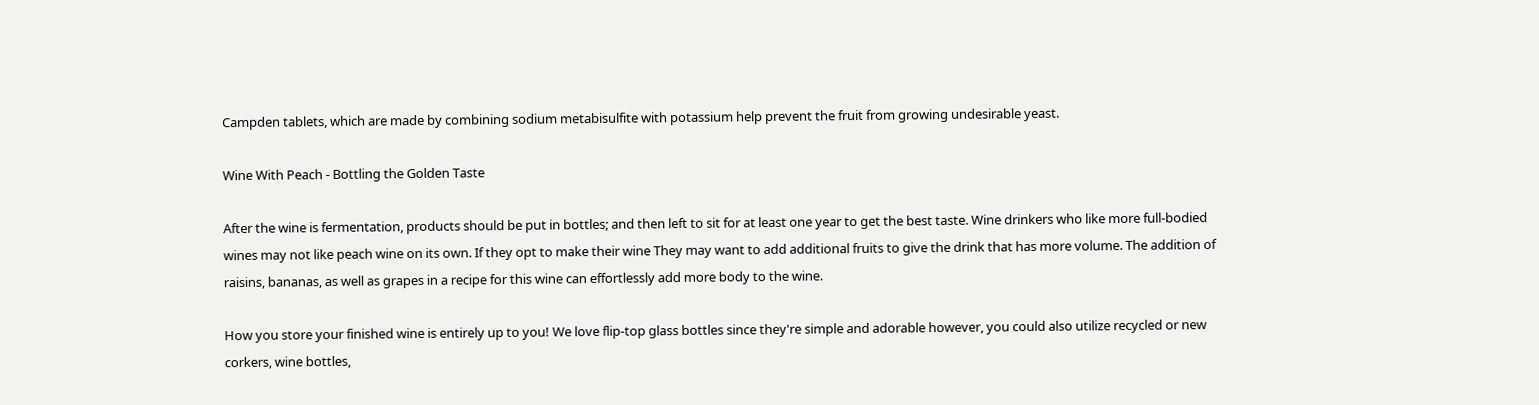Campden tablets, which are made by combining sodium metabisulfite with potassium help prevent the fruit from growing undesirable yeast.

Wine With Peach - Bottling the Golden Taste

After the wine is fermentation, products should be put in bottles; and then left to sit for at least one year to get the best taste. Wine drinkers who like more full-bodied wines may not like peach wine on its own. If they opt to make their wine They may want to add additional fruits to give the drink that has more volume. The addition of raisins, bananas, as well as grapes in a recipe for this wine can effortlessly add more body to the wine.

How you store your finished wine is entirely up to you! We love flip-top glass bottles since they're simple and adorable however, you could also utilize recycled or new corkers, wine bottles,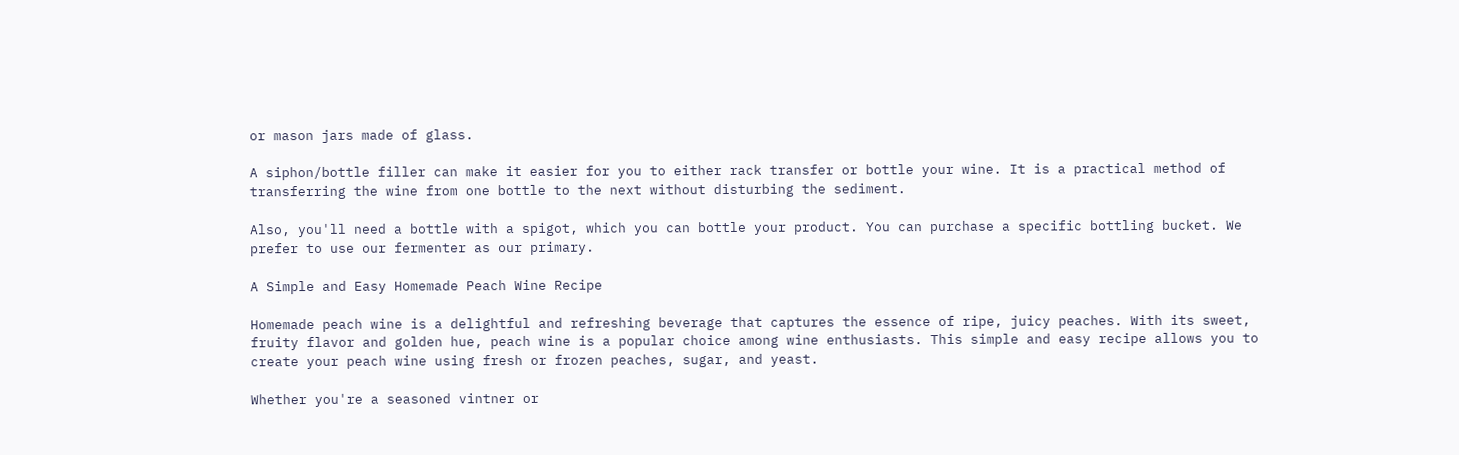or mason jars made of glass.

A siphon/bottle filler can make it easier for you to either rack transfer or bottle your wine. It is a practical method of transferring the wine from one bottle to the next without disturbing the sediment.

Also, you'll need a bottle with a spigot, which you can bottle your product. You can purchase a specific bottling bucket. We prefer to use our fermenter as our primary.

A Simple and Easy Homemade Peach Wine Recipe

Homemade peach wine is a delightful and refreshing beverage that captures the essence of ripe, juicy peaches. With its sweet, fruity flavor and golden hue, peach wine is a popular choice among wine enthusiasts. This simple and easy recipe allows you to create your peach wine using fresh or frozen peaches, sugar, and yeast.

Whether you're a seasoned vintner or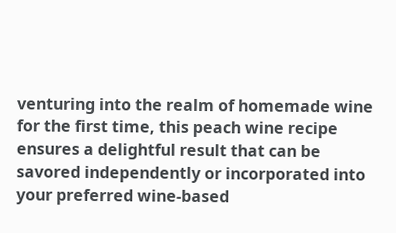venturing into the realm of homemade wine for the first time, this peach wine recipe ensures a delightful result that can be savored independently or incorporated into your preferred wine-based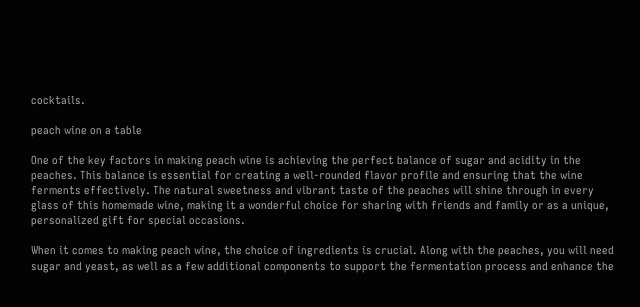cocktails.

peach wine on a table

One of the key factors in making peach wine is achieving the perfect balance of sugar and acidity in the peaches. This balance is essential for creating a well-rounded flavor profile and ensuring that the wine ferments effectively. The natural sweetness and vibrant taste of the peaches will shine through in every glass of this homemade wine, making it a wonderful choice for sharing with friends and family or as a unique, personalized gift for special occasions.

When it comes to making peach wine, the choice of ingredients is crucial. Along with the peaches, you will need sugar and yeast, as well as a few additional components to support the fermentation process and enhance the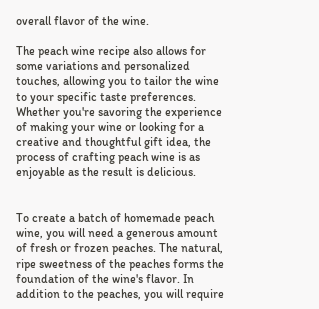overall flavor of the wine.

The peach wine recipe also allows for some variations and personalized touches, allowing you to tailor the wine to your specific taste preferences. Whether you're savoring the experience of making your wine or looking for a creative and thoughtful gift idea, the process of crafting peach wine is as enjoyable as the result is delicious.


To create a batch of homemade peach wine, you will need a generous amount of fresh or frozen peaches. The natural, ripe sweetness of the peaches forms the foundation of the wine's flavor. In addition to the peaches, you will require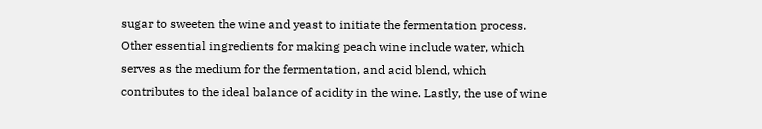sugar to sweeten the wine and yeast to initiate the fermentation process. Other essential ingredients for making peach wine include water, which serves as the medium for the fermentation, and acid blend, which contributes to the ideal balance of acidity in the wine. Lastly, the use of wine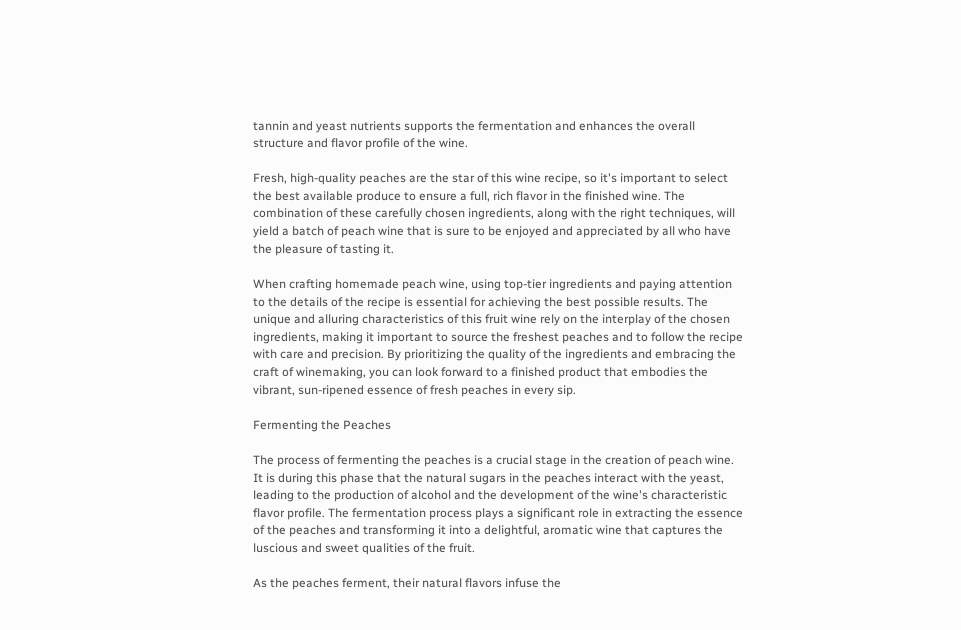tannin and yeast nutrients supports the fermentation and enhances the overall structure and flavor profile of the wine.

Fresh, high-quality peaches are the star of this wine recipe, so it's important to select the best available produce to ensure a full, rich flavor in the finished wine. The combination of these carefully chosen ingredients, along with the right techniques, will yield a batch of peach wine that is sure to be enjoyed and appreciated by all who have the pleasure of tasting it.

When crafting homemade peach wine, using top-tier ingredients and paying attention to the details of the recipe is essential for achieving the best possible results. The unique and alluring characteristics of this fruit wine rely on the interplay of the chosen ingredients, making it important to source the freshest peaches and to follow the recipe with care and precision. By prioritizing the quality of the ingredients and embracing the craft of winemaking, you can look forward to a finished product that embodies the vibrant, sun-ripened essence of fresh peaches in every sip.

Fermenting the Peaches

The process of fermenting the peaches is a crucial stage in the creation of peach wine. It is during this phase that the natural sugars in the peaches interact with the yeast, leading to the production of alcohol and the development of the wine's characteristic flavor profile. The fermentation process plays a significant role in extracting the essence of the peaches and transforming it into a delightful, aromatic wine that captures the luscious and sweet qualities of the fruit.

As the peaches ferment, their natural flavors infuse the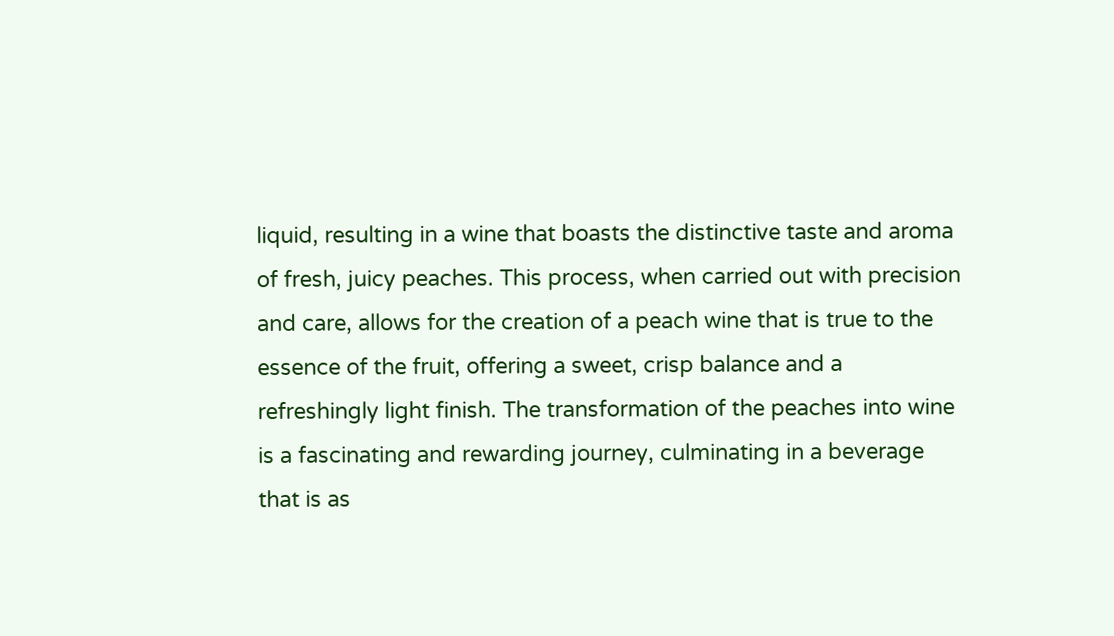liquid, resulting in a wine that boasts the distinctive taste and aroma of fresh, juicy peaches. This process, when carried out with precision and care, allows for the creation of a peach wine that is true to the essence of the fruit, offering a sweet, crisp balance and a refreshingly light finish. The transformation of the peaches into wine is a fascinating and rewarding journey, culminating in a beverage that is as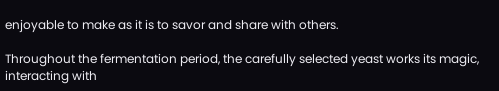enjoyable to make as it is to savor and share with others.

Throughout the fermentation period, the carefully selected yeast works its magic, interacting with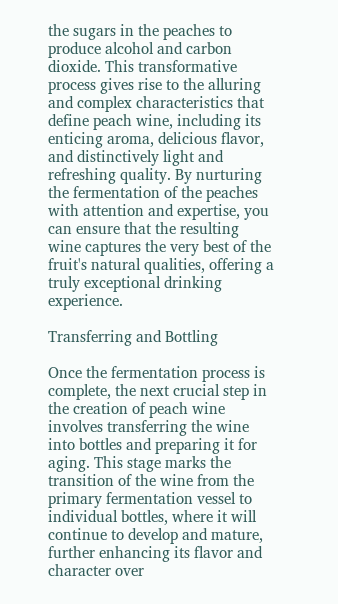the sugars in the peaches to produce alcohol and carbon dioxide. This transformative process gives rise to the alluring and complex characteristics that define peach wine, including its enticing aroma, delicious flavor, and distinctively light and refreshing quality. By nurturing the fermentation of the peaches with attention and expertise, you can ensure that the resulting wine captures the very best of the fruit's natural qualities, offering a truly exceptional drinking experience.

Transferring and Bottling

Once the fermentation process is complete, the next crucial step in the creation of peach wine involves transferring the wine into bottles and preparing it for aging. This stage marks the transition of the wine from the primary fermentation vessel to individual bottles, where it will continue to develop and mature, further enhancing its flavor and character over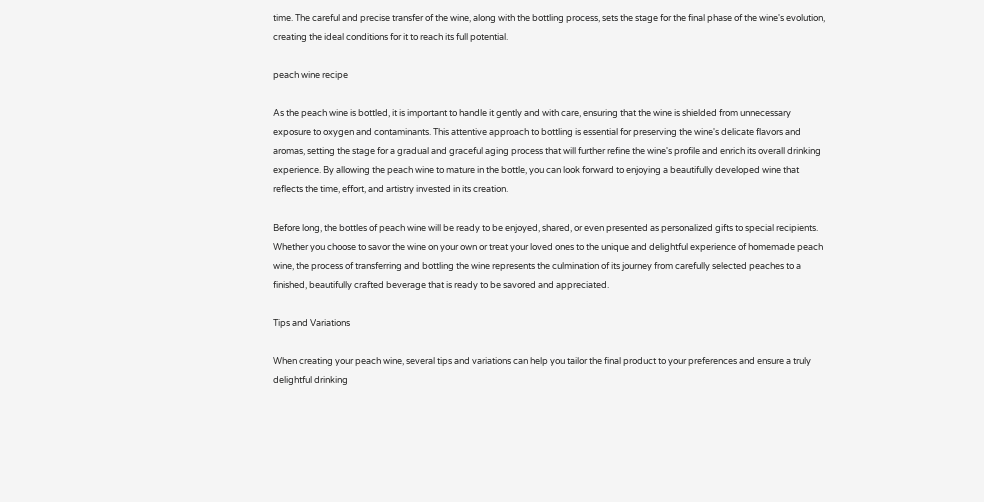time. The careful and precise transfer of the wine, along with the bottling process, sets the stage for the final phase of the wine's evolution, creating the ideal conditions for it to reach its full potential.

peach wine recipe

As the peach wine is bottled, it is important to handle it gently and with care, ensuring that the wine is shielded from unnecessary exposure to oxygen and contaminants. This attentive approach to bottling is essential for preserving the wine's delicate flavors and aromas, setting the stage for a gradual and graceful aging process that will further refine the wine's profile and enrich its overall drinking experience. By allowing the peach wine to mature in the bottle, you can look forward to enjoying a beautifully developed wine that reflects the time, effort, and artistry invested in its creation.

Before long, the bottles of peach wine will be ready to be enjoyed, shared, or even presented as personalized gifts to special recipients. Whether you choose to savor the wine on your own or treat your loved ones to the unique and delightful experience of homemade peach wine, the process of transferring and bottling the wine represents the culmination of its journey from carefully selected peaches to a finished, beautifully crafted beverage that is ready to be savored and appreciated.

Tips and Variations

When creating your peach wine, several tips and variations can help you tailor the final product to your preferences and ensure a truly delightful drinking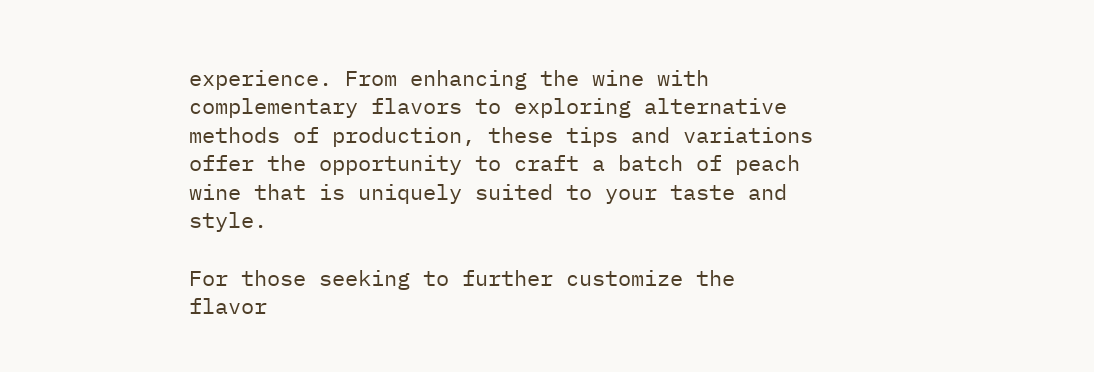experience. From enhancing the wine with complementary flavors to exploring alternative methods of production, these tips and variations offer the opportunity to craft a batch of peach wine that is uniquely suited to your taste and style.

For those seeking to further customize the flavor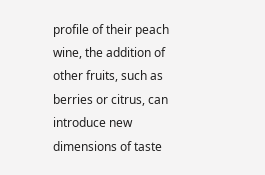profile of their peach wine, the addition of other fruits, such as berries or citrus, can introduce new dimensions of taste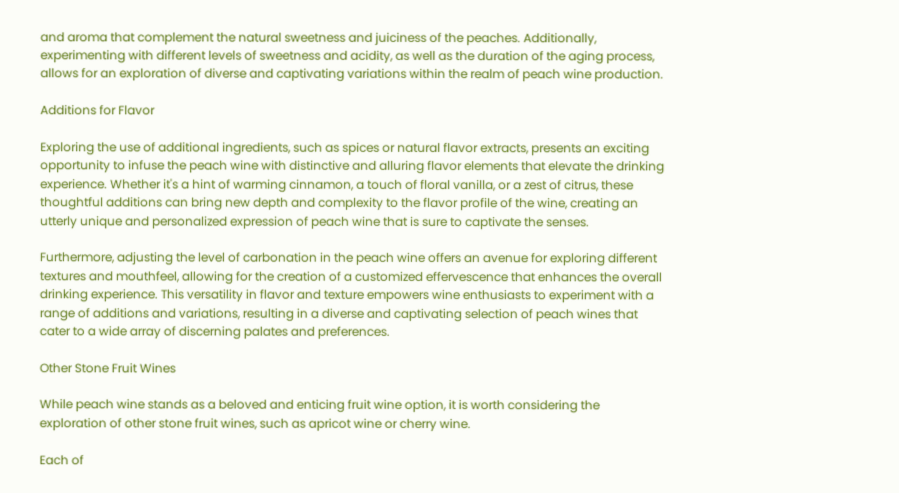and aroma that complement the natural sweetness and juiciness of the peaches. Additionally, experimenting with different levels of sweetness and acidity, as well as the duration of the aging process, allows for an exploration of diverse and captivating variations within the realm of peach wine production.

Additions for Flavor

Exploring the use of additional ingredients, such as spices or natural flavor extracts, presents an exciting opportunity to infuse the peach wine with distinctive and alluring flavor elements that elevate the drinking experience. Whether it's a hint of warming cinnamon, a touch of floral vanilla, or a zest of citrus, these thoughtful additions can bring new depth and complexity to the flavor profile of the wine, creating an utterly unique and personalized expression of peach wine that is sure to captivate the senses.

Furthermore, adjusting the level of carbonation in the peach wine offers an avenue for exploring different textures and mouthfeel, allowing for the creation of a customized effervescence that enhances the overall drinking experience. This versatility in flavor and texture empowers wine enthusiasts to experiment with a range of additions and variations, resulting in a diverse and captivating selection of peach wines that cater to a wide array of discerning palates and preferences.

Other Stone Fruit Wines

While peach wine stands as a beloved and enticing fruit wine option, it is worth considering the exploration of other stone fruit wines, such as apricot wine or cherry wine.

Each of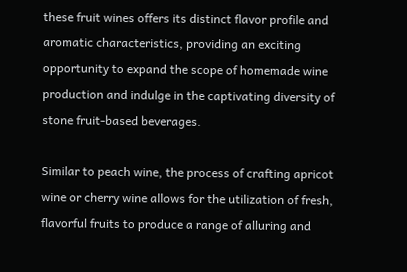these fruit wines offers its distinct flavor profile and aromatic characteristics, providing an exciting opportunity to expand the scope of homemade wine production and indulge in the captivating diversity of stone fruit-based beverages.

Similar to peach wine, the process of crafting apricot wine or cherry wine allows for the utilization of fresh, flavorful fruits to produce a range of alluring and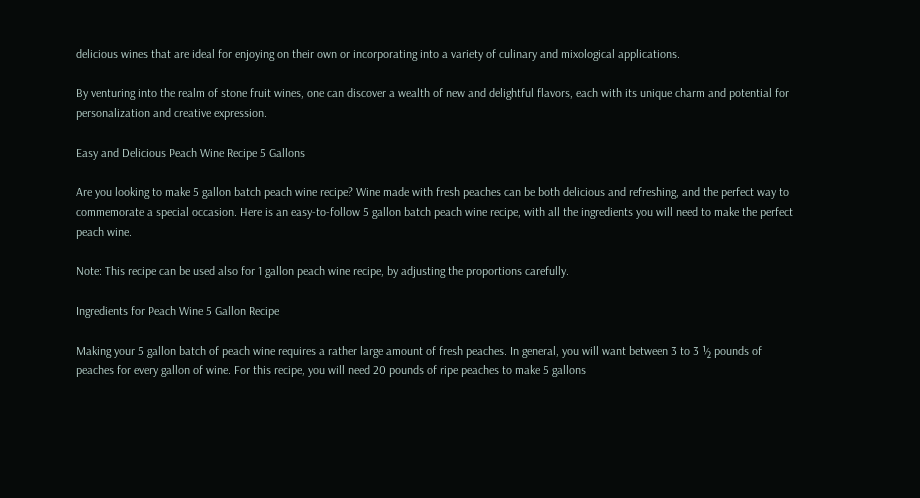delicious wines that are ideal for enjoying on their own or incorporating into a variety of culinary and mixological applications.

By venturing into the realm of stone fruit wines, one can discover a wealth of new and delightful flavors, each with its unique charm and potential for personalization and creative expression.

Easy and Delicious Peach Wine Recipe 5 Gallons

Are you looking to make 5 gallon batch peach wine recipe? Wine made with fresh peaches can be both delicious and refreshing, and the perfect way to commemorate a special occasion. Here is an easy-to-follow 5 gallon batch peach wine recipe, with all the ingredients you will need to make the perfect peach wine.

Note: This recipe can be used also for 1 gallon peach wine recipe, by adjusting the proportions carefully.

Ingredients for Peach Wine 5 Gallon Recipe

Making your 5 gallon batch of peach wine requires a rather large amount of fresh peaches. In general, you will want between 3 to 3 ½ pounds of peaches for every gallon of wine. For this recipe, you will need 20 pounds of ripe peaches to make 5 gallons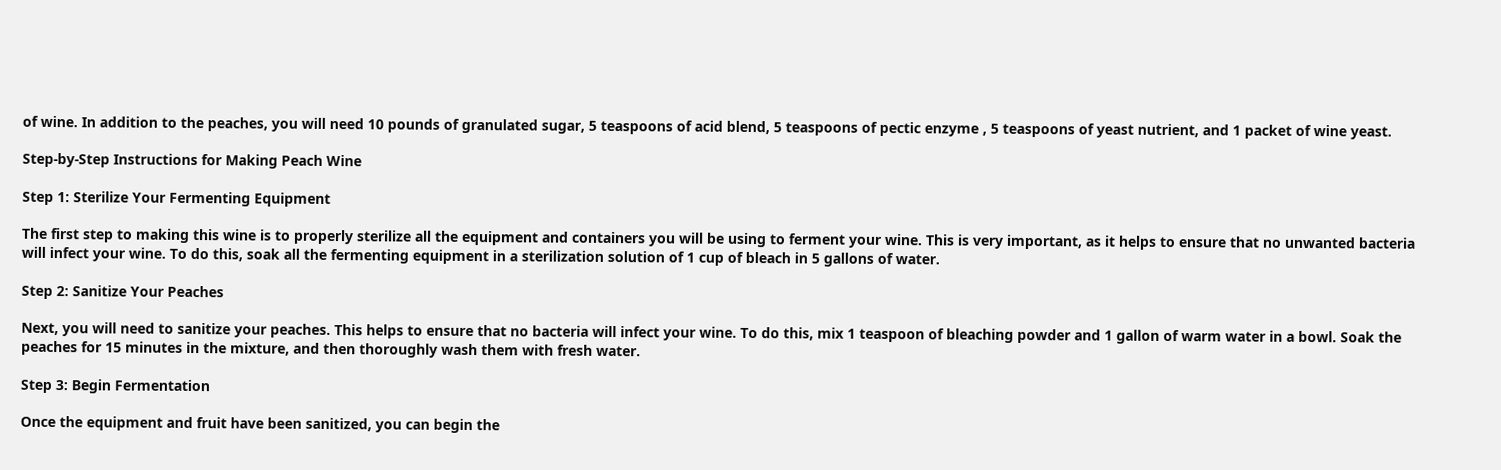of wine. In addition to the peaches, you will need 10 pounds of granulated sugar, 5 teaspoons of acid blend, 5 teaspoons of pectic enzyme , 5 teaspoons of yeast nutrient, and 1 packet of wine yeast.

Step-by-Step Instructions for Making Peach Wine

Step 1: Sterilize Your Fermenting Equipment

The first step to making this wine is to properly sterilize all the equipment and containers you will be using to ferment your wine. This is very important, as it helps to ensure that no unwanted bacteria will infect your wine. To do this, soak all the fermenting equipment in a sterilization solution of 1 cup of bleach in 5 gallons of water.

Step 2: Sanitize Your Peaches

Next, you will need to sanitize your peaches. This helps to ensure that no bacteria will infect your wine. To do this, mix 1 teaspoon of bleaching powder and 1 gallon of warm water in a bowl. Soak the peaches for 15 minutes in the mixture, and then thoroughly wash them with fresh water.

Step 3: Begin Fermentation

Once the equipment and fruit have been sanitized, you can begin the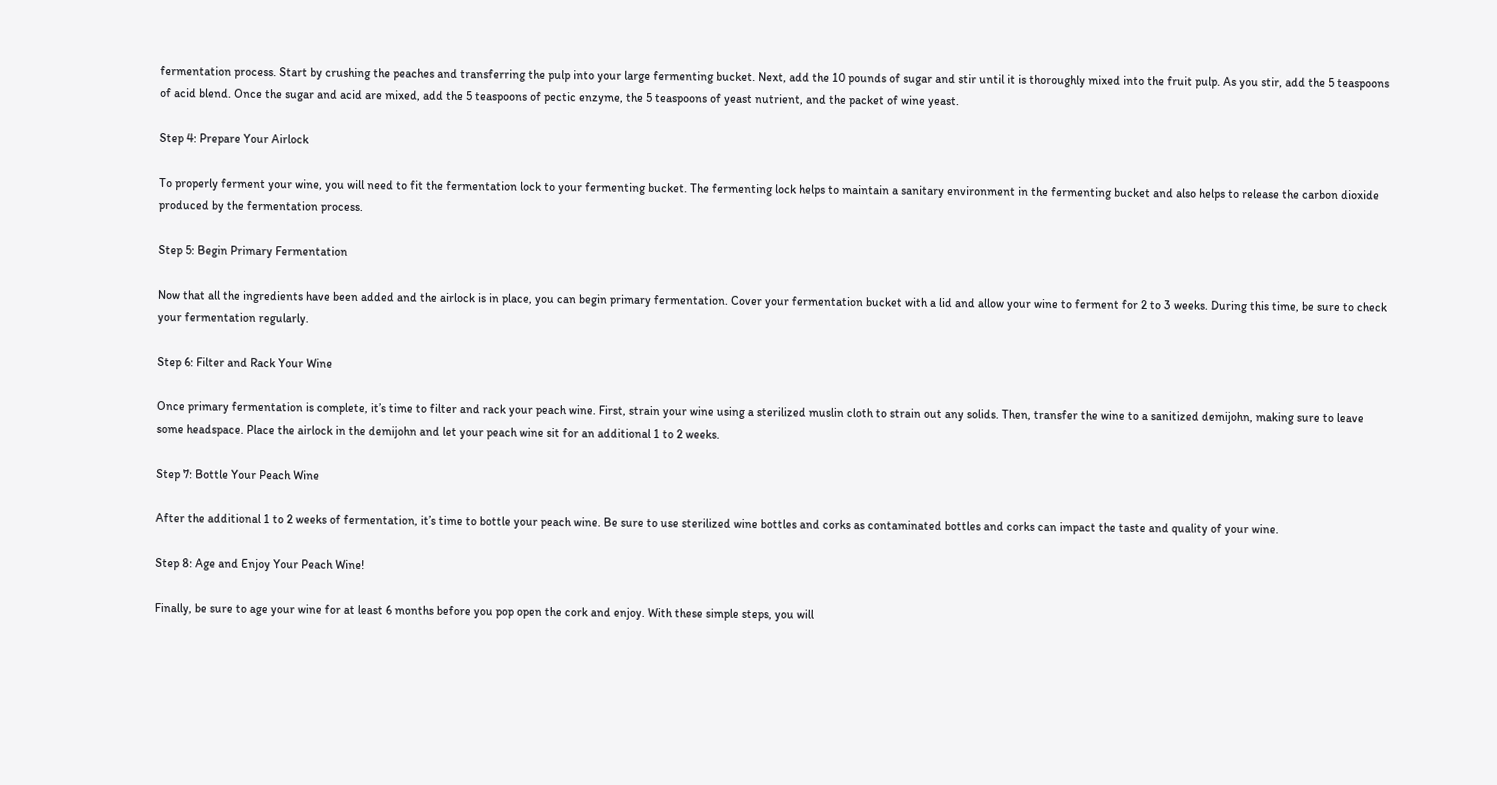fermentation process. Start by crushing the peaches and transferring the pulp into your large fermenting bucket. Next, add the 10 pounds of sugar and stir until it is thoroughly mixed into the fruit pulp. As you stir, add the 5 teaspoons of acid blend. Once the sugar and acid are mixed, add the 5 teaspoons of pectic enzyme, the 5 teaspoons of yeast nutrient, and the packet of wine yeast.

Step 4: Prepare Your Airlock

To properly ferment your wine, you will need to fit the fermentation lock to your fermenting bucket. The fermenting lock helps to maintain a sanitary environment in the fermenting bucket and also helps to release the carbon dioxide produced by the fermentation process.

Step 5: Begin Primary Fermentation

Now that all the ingredients have been added and the airlock is in place, you can begin primary fermentation. Cover your fermentation bucket with a lid and allow your wine to ferment for 2 to 3 weeks. During this time, be sure to check your fermentation regularly.

Step 6: Filter and Rack Your Wine

Once primary fermentation is complete, it’s time to filter and rack your peach wine. First, strain your wine using a sterilized muslin cloth to strain out any solids. Then, transfer the wine to a sanitized demijohn, making sure to leave some headspace. Place the airlock in the demijohn and let your peach wine sit for an additional 1 to 2 weeks.

Step 7: Bottle Your Peach Wine

After the additional 1 to 2 weeks of fermentation, it’s time to bottle your peach wine. Be sure to use sterilized wine bottles and corks as contaminated bottles and corks can impact the taste and quality of your wine.

Step 8: Age and Enjoy Your Peach Wine!

Finally, be sure to age your wine for at least 6 months before you pop open the cork and enjoy. With these simple steps, you will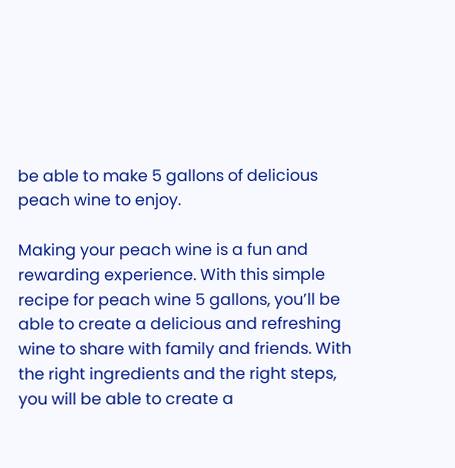be able to make 5 gallons of delicious peach wine to enjoy.

Making your peach wine is a fun and rewarding experience. With this simple recipe for peach wine 5 gallons, you’ll be able to create a delicious and refreshing wine to share with family and friends. With the right ingredients and the right steps, you will be able to create a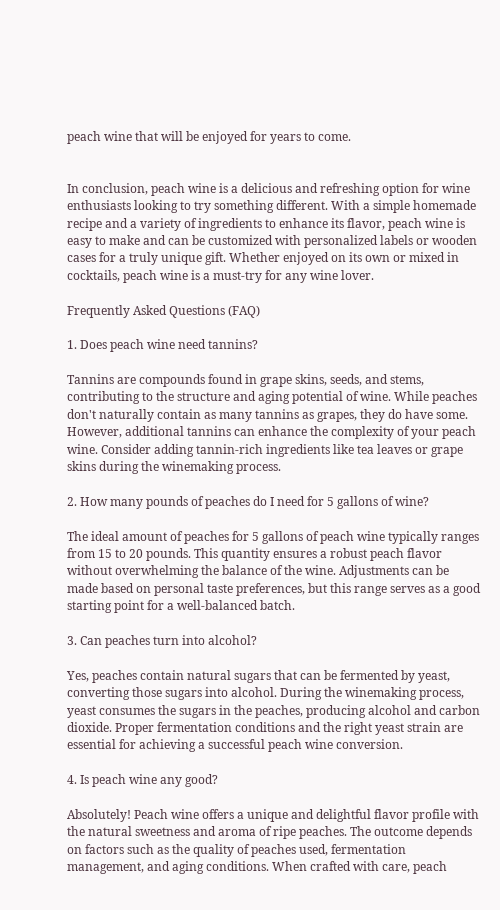peach wine that will be enjoyed for years to come.


In conclusion, peach wine is a delicious and refreshing option for wine enthusiasts looking to try something different. With a simple homemade recipe and a variety of ingredients to enhance its flavor, peach wine is easy to make and can be customized with personalized labels or wooden cases for a truly unique gift. Whether enjoyed on its own or mixed in cocktails, peach wine is a must-try for any wine lover.

Frequently Asked Questions (FAQ)

1. Does peach wine need tannins?

Tannins are compounds found in grape skins, seeds, and stems, contributing to the structure and aging potential of wine. While peaches don't naturally contain as many tannins as grapes, they do have some. However, additional tannins can enhance the complexity of your peach wine. Consider adding tannin-rich ingredients like tea leaves or grape skins during the winemaking process.

2. How many pounds of peaches do I need for 5 gallons of wine?

The ideal amount of peaches for 5 gallons of peach wine typically ranges from 15 to 20 pounds. This quantity ensures a robust peach flavor without overwhelming the balance of the wine. Adjustments can be made based on personal taste preferences, but this range serves as a good starting point for a well-balanced batch.

3. Can peaches turn into alcohol?

Yes, peaches contain natural sugars that can be fermented by yeast, converting those sugars into alcohol. During the winemaking process, yeast consumes the sugars in the peaches, producing alcohol and carbon dioxide. Proper fermentation conditions and the right yeast strain are essential for achieving a successful peach wine conversion.

4. Is peach wine any good?

Absolutely! Peach wine offers a unique and delightful flavor profile with the natural sweetness and aroma of ripe peaches. The outcome depends on factors such as the quality of peaches used, fermentation management, and aging conditions. When crafted with care, peach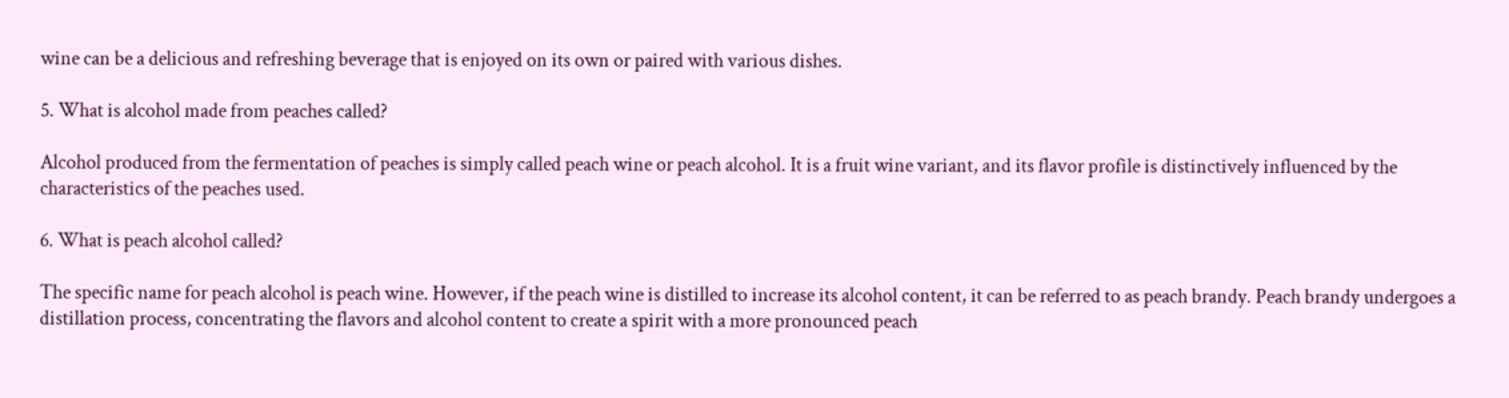wine can be a delicious and refreshing beverage that is enjoyed on its own or paired with various dishes.

5. What is alcohol made from peaches called?

Alcohol produced from the fermentation of peaches is simply called peach wine or peach alcohol. It is a fruit wine variant, and its flavor profile is distinctively influenced by the characteristics of the peaches used.

6. What is peach alcohol called?

The specific name for peach alcohol is peach wine. However, if the peach wine is distilled to increase its alcohol content, it can be referred to as peach brandy. Peach brandy undergoes a distillation process, concentrating the flavors and alcohol content to create a spirit with a more pronounced peach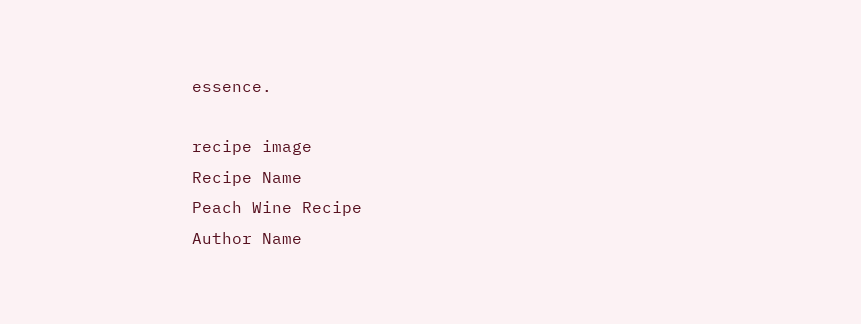essence.

recipe image
Recipe Name
Peach Wine Recipe
Author Name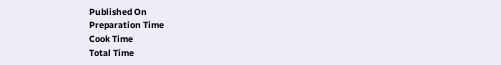Published On
Preparation Time
Cook Time
Total Time